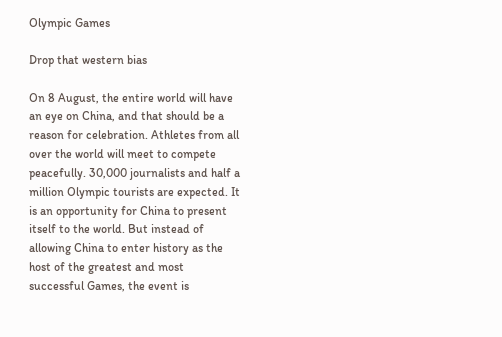Olympic Games

Drop that western bias

On 8 August, the entire world will have an eye on China, and that should be a reason for celebration. Athletes from all over the world will meet to compete peacefully. 30,000 journalists and half a million Olympic tourists are expected. It is an opportunity for China to present itself to the world. But instead of allowing China to enter history as the host of the greatest and most successful Games, the event is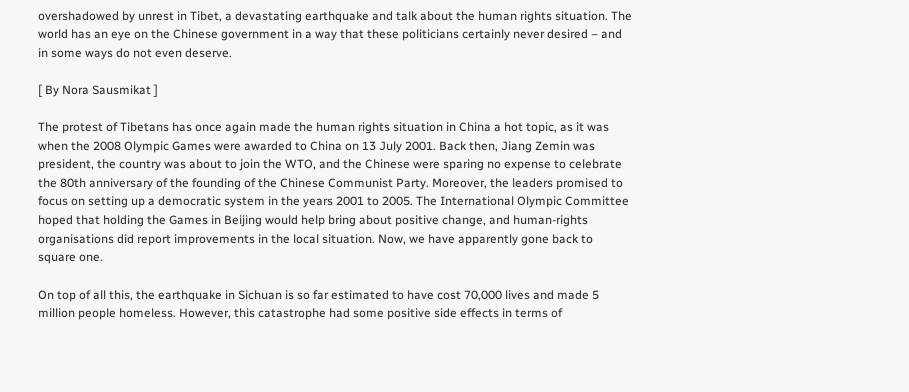overshadowed by unrest in Tibet, a devastating earthquake and talk about the human rights situation. The world has an eye on the Chinese government in a way that these politicians certainly never desired – and in some ways do not even deserve.

[ By Nora Sausmikat ]

The protest of Tibetans has once again made the human rights situation in China a hot topic, as it was when the 2008 Olympic Games were awarded to China on 13 July 2001. Back then, Jiang Zemin was president, the country was about to join the WTO, and the Chinese were sparing no expense to celebrate the 80th anniversary of the founding of the Chinese Communist Party. Moreover, the leaders promised to focus on setting up a democratic system in the years 2001 to 2005. The International Olympic Committee hoped that holding the Games in Beijing would help bring about positive change, and human-rights organisations did report improvements in the local situation. Now, we have apparently gone back to square one.

On top of all this, the earthquake in Sichuan is so far estimated to have cost 70,000 lives and made 5 million people homeless. However, this catastrophe had some positive side effects in terms of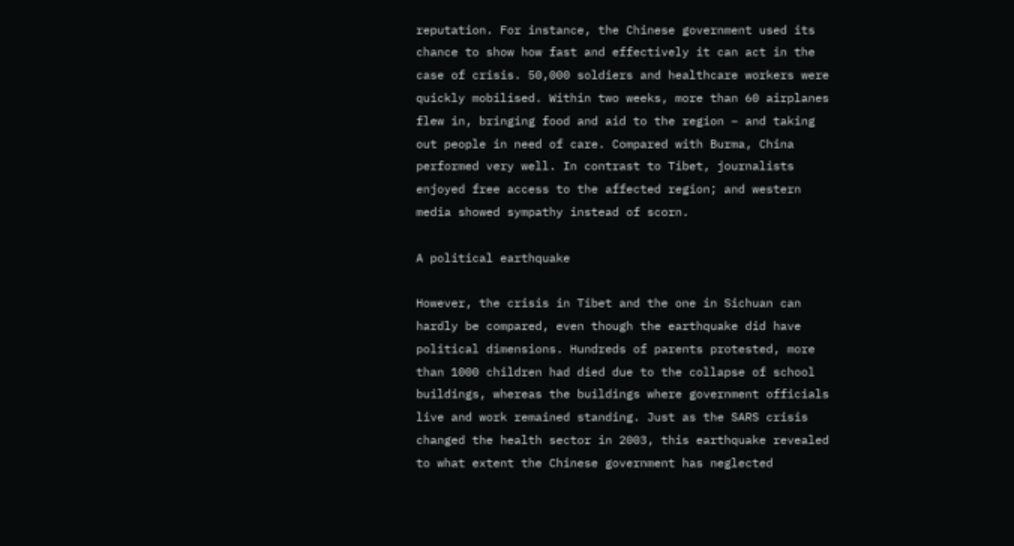reputation. For instance, the Chinese government used its chance to show how fast and effectively it can act in the case of crisis. 50,000 soldiers and healthcare workers were quickly mobilised. Within two weeks, more than 60 airplanes flew in, bringing food and aid to the region – and taking out people in need of care. Compared with Burma, China performed very well. In contrast to Tibet, journalists enjoyed free access to the affected region; and western media showed sympathy instead of scorn.

A political earthquake

However, the crisis in Tibet and the one in Sichuan can hardly be compared, even though the earthquake did have political dimensions. Hundreds of parents protested, more than 1000 children had died due to the collapse of school buildings, whereas the buildings where government officials live and work remained standing. Just as the SARS crisis changed the health sector in 2003, this earthquake revealed to what extent the Chinese government has neglected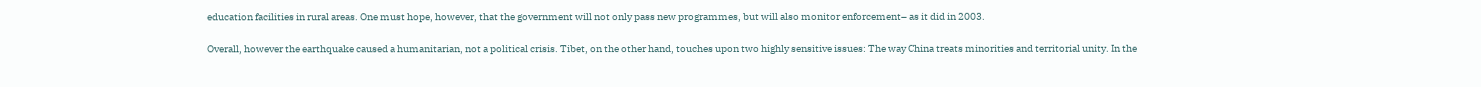education facilities in rural areas. One must hope, however, that the government will not only pass new programmes, but will also monitor enforcement– as it did in 2003.

Overall, however the earthquake caused a humanitarian, not a political crisis. Tibet, on the other hand, touches upon two highly sensitive issues: The way China treats minorities and territorial unity. In the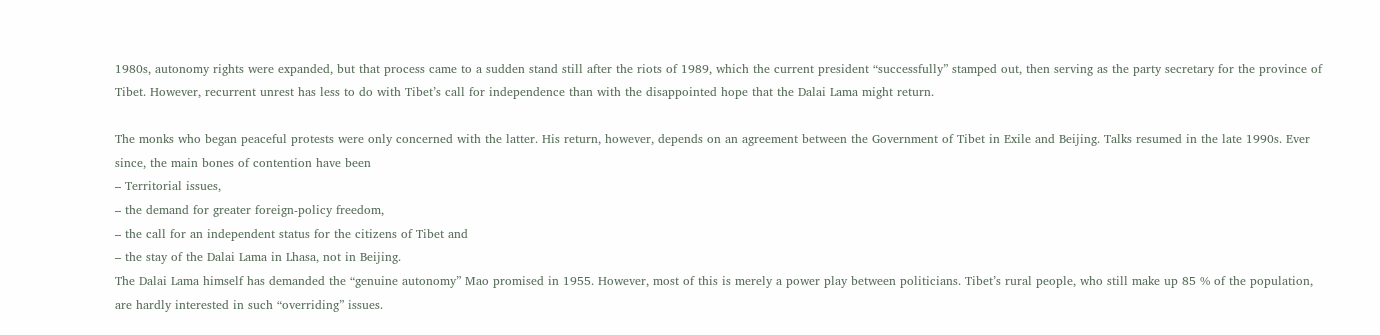1980s, autonomy rights were expanded, but that process came to a sudden stand still after the riots of 1989, which the current president “successfully” stamped out, then serving as the party secretary for the province of Tibet. However, recurrent unrest has less to do with Tibet’s call for independence than with the disappointed hope that the Dalai Lama might return.

The monks who began peaceful protests were only concerned with the latter. His return, however, depends on an agreement between the Government of Tibet in Exile and Beijing. Talks resumed in the late 1990s. Ever since, the main bones of contention have been
– Territorial issues,
– the demand for greater foreign-policy freedom,
– the call for an independent status for the citizens of Tibet and
– the stay of the Dalai Lama in Lhasa, not in Beijing.
The Dalai Lama himself has demanded the “genuine autonomy” Mao promised in 1955. However, most of this is merely a power play between politicians. Tibet’s rural people, who still make up 85 % of the population, are hardly interested in such “overriding” issues.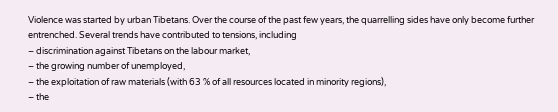Violence was started by urban Tibetans. Over the course of the past few years, the quarrelling sides have only become further entrenched. Several trends have contributed to tensions, including
– discrimination against Tibetans on the labour market,
– the growing number of unemployed,
– the exploitation of raw materials (with 63 % of all resources located in minority regions),
– the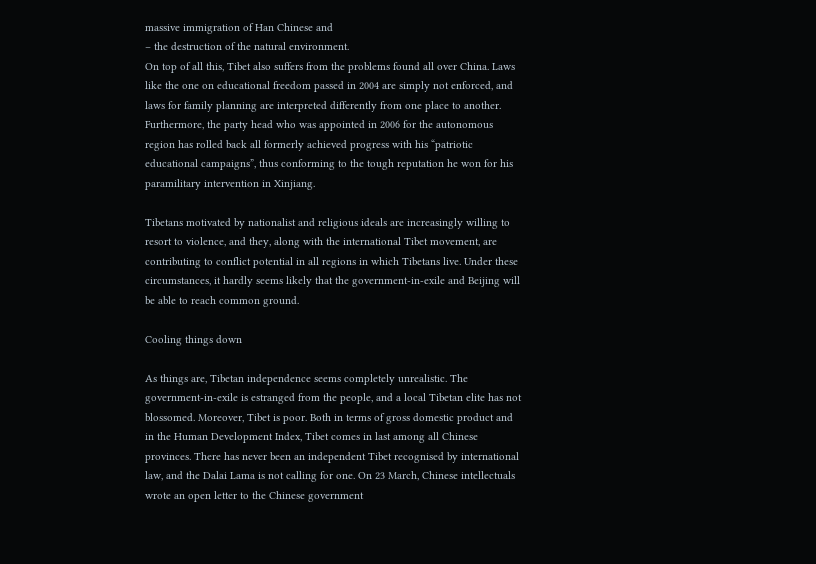massive immigration of Han Chinese and
– the destruction of the natural environment.
On top of all this, Tibet also suffers from the problems found all over China. Laws like the one on educational freedom passed in 2004 are simply not enforced, and laws for family planning are interpreted differently from one place to another. Furthermore, the party head who was appointed in 2006 for the autonomous region has rolled back all formerly achieved progress with his “patriotic educational campaigns”, thus conforming to the tough reputation he won for his paramilitary intervention in Xinjiang.

Tibetans motivated by nationalist and religious ideals are increasingly willing to resort to violence, and they, along with the international Tibet movement, are contributing to conflict potential in all regions in which Tibetans live. Under these circumstances, it hardly seems likely that the government-in-exile and Beijing will be able to reach common ground.

Cooling things down

As things are, Tibetan independence seems completely unrealistic. The government-in-exile is estranged from the people, and a local Tibetan elite has not blossomed. Moreover, Tibet is poor. Both in terms of gross domestic product and in the Human Development Index, Tibet comes in last among all Chinese provinces. There has never been an independent Tibet recognised by international law, and the Dalai Lama is not calling for one. On 23 March, Chinese intellectuals wrote an open letter to the Chinese government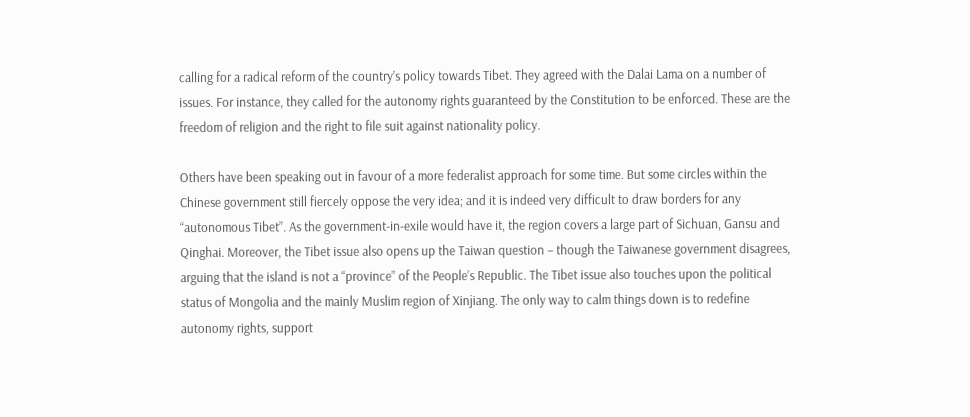calling for a radical reform of the country’s policy towards Tibet. They agreed with the Dalai Lama on a number of issues. For instance, they called for the autonomy rights guaranteed by the Constitution to be enforced. These are the freedom of religion and the right to file suit against nationality policy.

Others have been speaking out in favour of a more federalist approach for some time. But some circles within the Chinese government still fiercely oppose the very idea; and it is indeed very difficult to draw borders for any “autonomous Tibet”. As the government-in-exile would have it, the region covers a large part of Sichuan, Gansu and Qinghai. Moreover, the Tibet issue also opens up the Taiwan question – though the Taiwanese government disagrees, arguing that the island is not a “province” of the People’s Republic. The Tibet issue also touches upon the political status of Mongolia and the mainly Muslim region of Xinjiang. The only way to calm things down is to redefine autonomy rights, support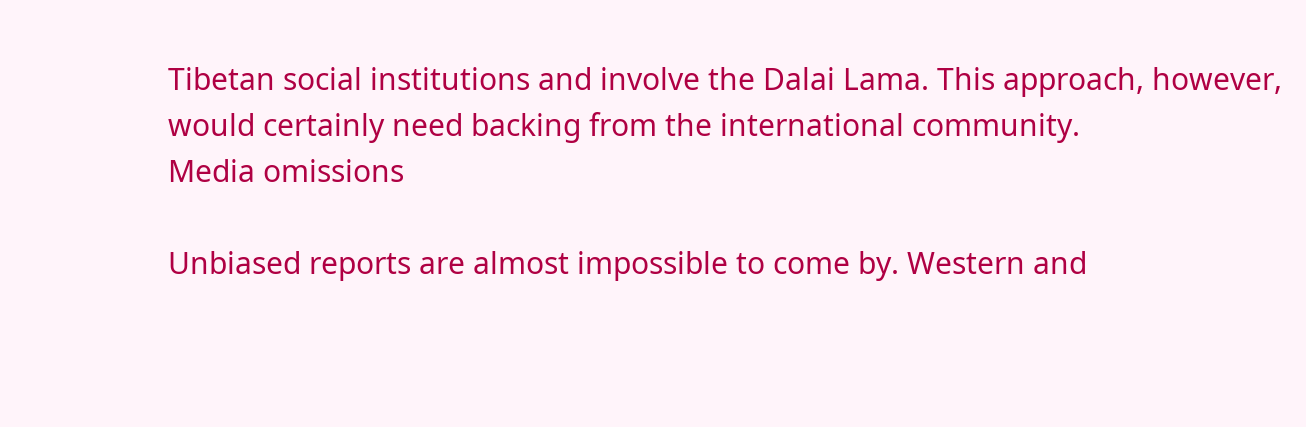Tibetan social institutions and involve the Dalai Lama. This approach, however, would certainly need backing from the international community.
Media omissions

Unbiased reports are almost impossible to come by. Western and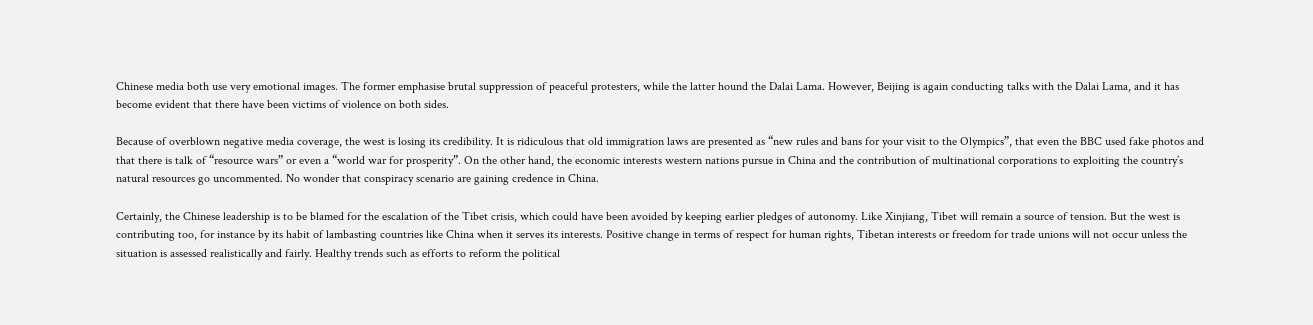Chinese media both use very emotional images. The former emphasise brutal suppression of peaceful protesters, while the latter hound the Dalai Lama. However, Beijing is again conducting talks with the Dalai Lama, and it has become evident that there have been victims of violence on both sides.

Because of overblown negative media coverage, the west is losing its credibility. It is ridiculous that old immigration laws are presented as “new rules and bans for your visit to the Olympics”, that even the BBC used fake photos and that there is talk of “resource wars” or even a “world war for prosperity”. On the other hand, the economic interests western nations pursue in China and the contribution of multinational corporations to exploiting the country’s natural resources go uncommented. No wonder that conspiracy scenario are gaining credence in China.

Certainly, the Chinese leadership is to be blamed for the escalation of the Tibet crisis, which could have been avoided by keeping earlier pledges of autonomy. Like Xinjiang, Tibet will remain a source of tension. But the west is contributing too, for instance by its habit of lambasting countries like China when it serves its interests. Positive change in terms of respect for human rights, Tibetan interests or freedom for trade unions will not occur unless the situation is assessed realistically and fairly. Healthy trends such as efforts to reform the political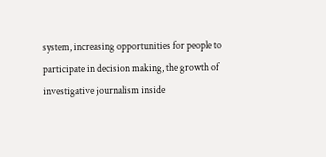system, increasing opportunities for people to participate in decision making, the growth of investigative journalism inside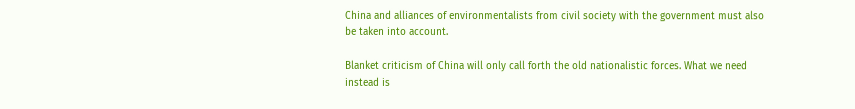China and alliances of environmentalists from civil society with the government must also be taken into account.

Blanket criticism of China will only call forth the old nationalistic forces. What we need instead is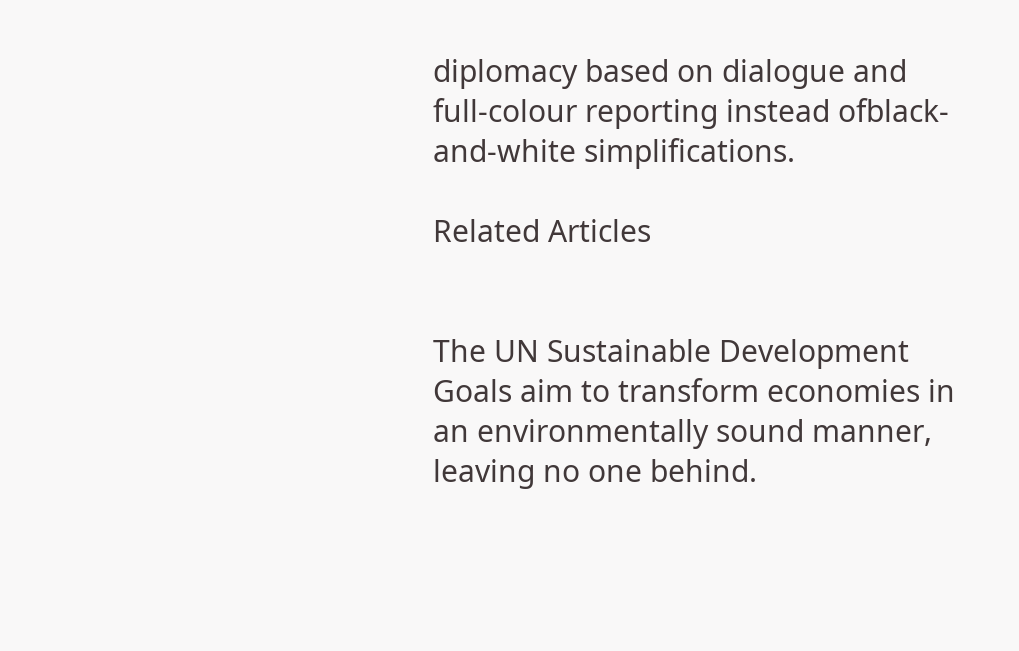diplomacy based on dialogue and full-colour reporting instead ofblack-and-white simplifications.

Related Articles


The UN Sustainable Development Goals aim to transform economies in an environmentally sound manner, leaving no one behind.